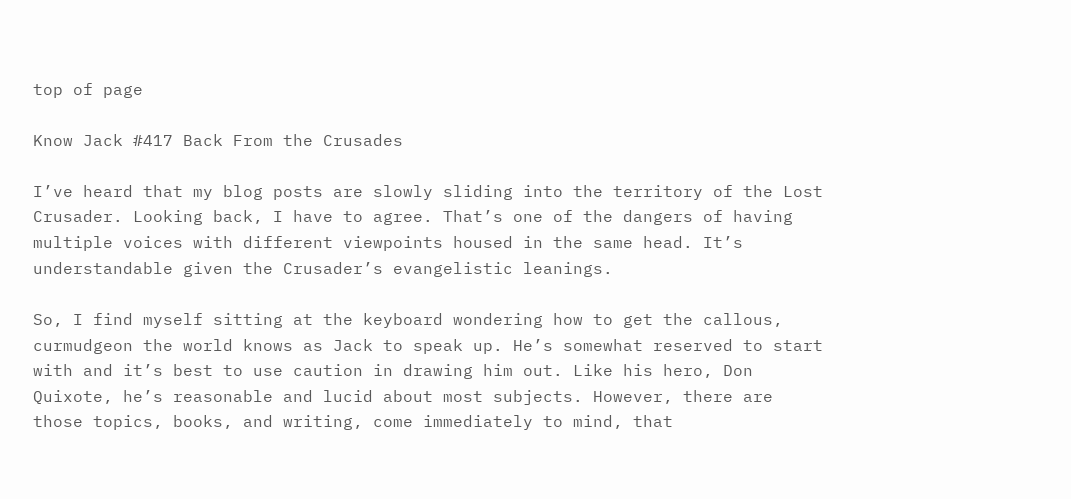top of page

Know Jack #417 Back From the Crusades

I’ve heard that my blog posts are slowly sliding into the territory of the Lost Crusader. Looking back, I have to agree. That’s one of the dangers of having multiple voices with different viewpoints housed in the same head. It’s understandable given the Crusader’s evangelistic leanings.

So, I find myself sitting at the keyboard wondering how to get the callous, curmudgeon the world knows as Jack to speak up. He’s somewhat reserved to start with and it’s best to use caution in drawing him out. Like his hero, Don Quixote, he’s reasonable and lucid about most subjects. However, there are those topics, books, and writing, come immediately to mind, that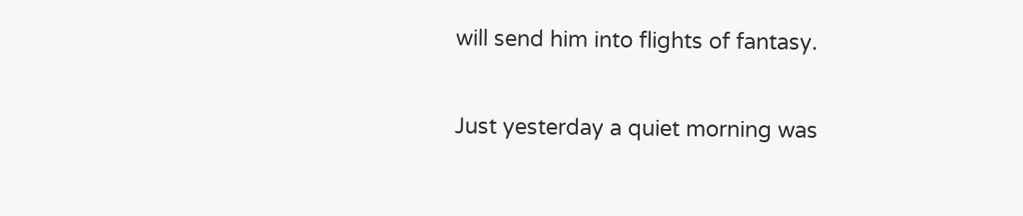will send him into flights of fantasy.

Just yesterday a quiet morning was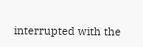interrupted with the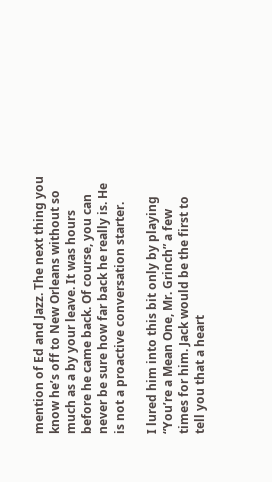mention of Ed and Jazz. The next thing you know he’s off to New Orleans without so much as a by your leave. It was hours before he came back. Of course, you can never be sure how far back he really is. He is not a proactive conversation starter.

I lured him into this bit only by playing “You’re a Mean One, Mr. Grinch” a few times for him. Jack would be the first to tell you that a heart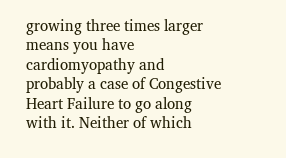growing three times larger means you have cardiomyopathy and probably a case of Congestive Heart Failure to go along with it. Neither of which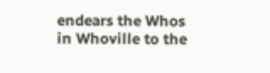endears the Whos in Whoville to the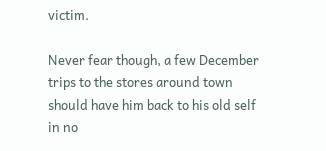victim.

Never fear though, a few December trips to the stores around town should have him back to his old self in no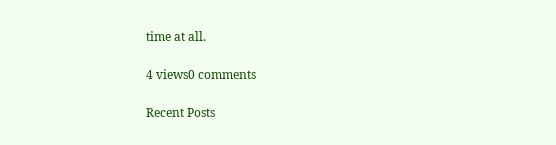time at all.

4 views0 comments

Recent Posts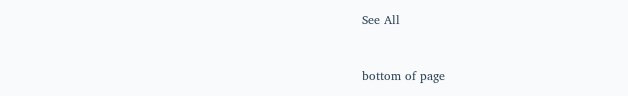See All


bottom of page